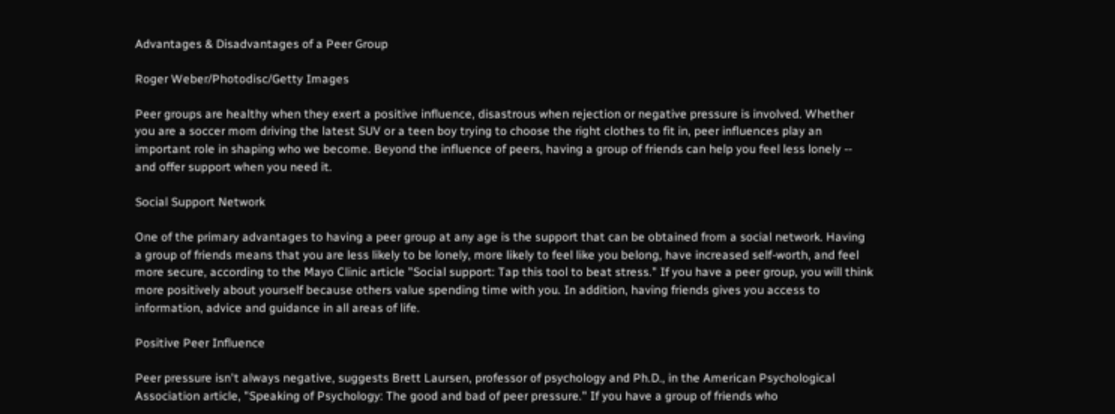Advantages & Disadvantages of a Peer Group

Roger Weber/Photodisc/Getty Images

Peer groups are healthy when they exert a positive influence, disastrous when rejection or negative pressure is involved. Whether you are a soccer mom driving the latest SUV or a teen boy trying to choose the right clothes to fit in, peer influences play an important role in shaping who we become. Beyond the influence of peers, having a group of friends can help you feel less lonely -- and offer support when you need it.

Social Support Network

One of the primary advantages to having a peer group at any age is the support that can be obtained from a social network. Having a group of friends means that you are less likely to be lonely, more likely to feel like you belong, have increased self-worth, and feel more secure, according to the Mayo Clinic article "Social support: Tap this tool to beat stress." If you have a peer group, you will think more positively about yourself because others value spending time with you. In addition, having friends gives you access to information, advice and guidance in all areas of life.

Positive Peer Influence

Peer pressure isn't always negative, suggests Brett Laursen, professor of psychology and Ph.D., in the American Psychological Association article, "Speaking of Psychology: The good and bad of peer pressure." If you have a group of friends who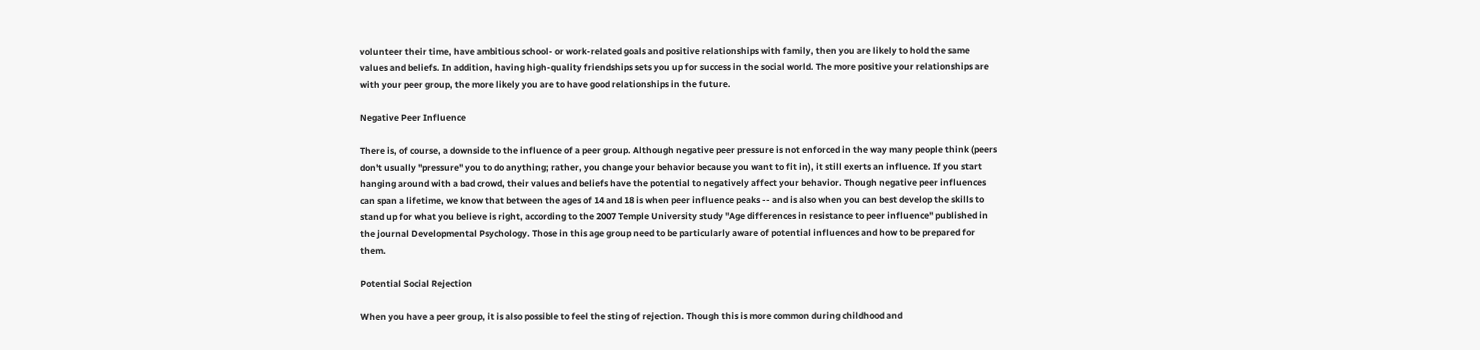volunteer their time, have ambitious school- or work-related goals and positive relationships with family, then you are likely to hold the same values and beliefs. In addition, having high-quality friendships sets you up for success in the social world. The more positive your relationships are with your peer group, the more likely you are to have good relationships in the future.

Negative Peer Influence

There is, of course, a downside to the influence of a peer group. Although negative peer pressure is not enforced in the way many people think (peers don't usually "pressure" you to do anything; rather, you change your behavior because you want to fit in), it still exerts an influence. If you start hanging around with a bad crowd, their values and beliefs have the potential to negatively affect your behavior. Though negative peer influences can span a lifetime, we know that between the ages of 14 and 18 is when peer influence peaks -- and is also when you can best develop the skills to stand up for what you believe is right, according to the 2007 Temple University study "Age differences in resistance to peer influence" published in the journal Developmental Psychology. Those in this age group need to be particularly aware of potential influences and how to be prepared for them.

Potential Social Rejection

When you have a peer group, it is also possible to feel the sting of rejection. Though this is more common during childhood and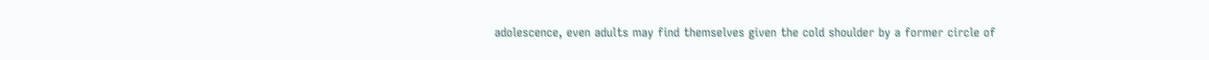adolescence, even adults may find themselves given the cold shoulder by a former circle of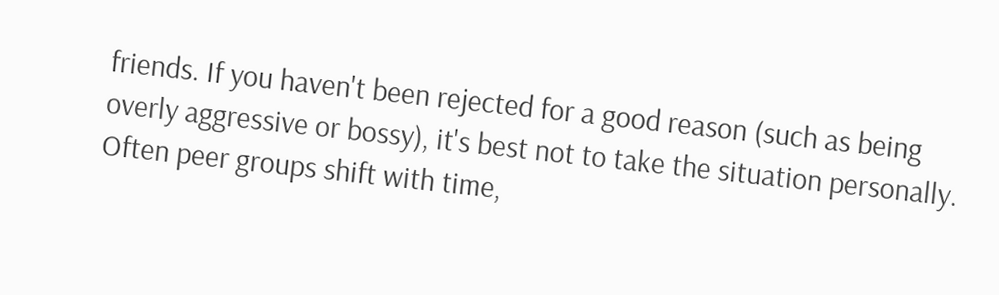friends. If you haven't been rejected for a good reason (such as being overly aggressive or bossy), it's best not to take the situation personally. Often peer groups shift with time,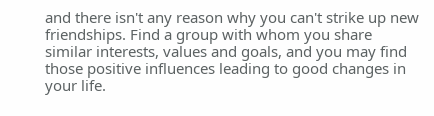and there isn't any reason why you can't strike up new friendships. Find a group with whom you share similar interests, values and goals, and you may find those positive influences leading to good changes in your life.